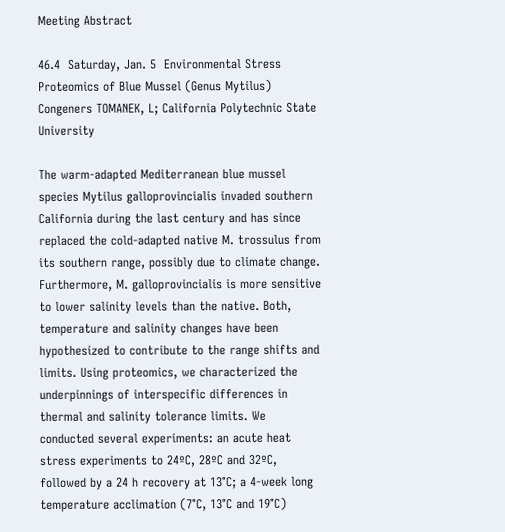Meeting Abstract

46.4  Saturday, Jan. 5  Environmental Stress Proteomics of Blue Mussel (Genus Mytilus) Congeners TOMANEK, L; California Polytechnic State University

The warm-adapted Mediterranean blue mussel species Mytilus galloprovincialis invaded southern California during the last century and has since replaced the cold-adapted native M. trossulus from its southern range, possibly due to climate change. Furthermore, M. galloprovincialis is more sensitive to lower salinity levels than the native. Both, temperature and salinity changes have been hypothesized to contribute to the range shifts and limits. Using proteomics, we characterized the underpinnings of interspecific differences in thermal and salinity tolerance limits. We conducted several experiments: an acute heat stress experiments to 24ºC, 28ºC and 32ºC, followed by a 24 h recovery at 13°C; a 4-week long temperature acclimation (7°C, 13°C and 19°C)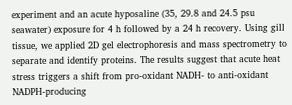experiment and an acute hyposaline (35, 29.8 and 24.5 psu seawater) exposure for 4 h followed by a 24 h recovery. Using gill tissue, we applied 2D gel electrophoresis and mass spectrometry to separate and identify proteins. The results suggest that acute heat stress triggers a shift from pro-oxidant NADH- to anti-oxidant NADPH-producing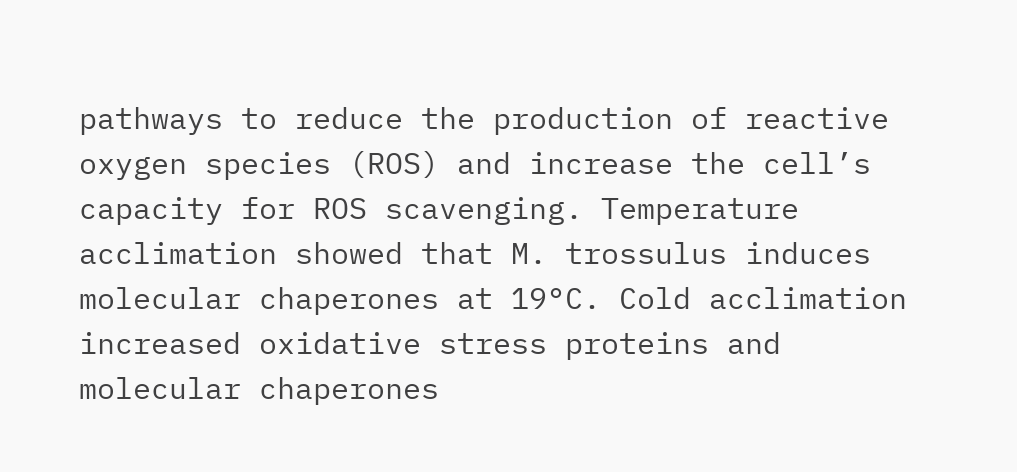pathways to reduce the production of reactive oxygen species (ROS) and increase the cell’s capacity for ROS scavenging. Temperature acclimation showed that M. trossulus induces molecular chaperones at 19°C. Cold acclimation increased oxidative stress proteins and molecular chaperones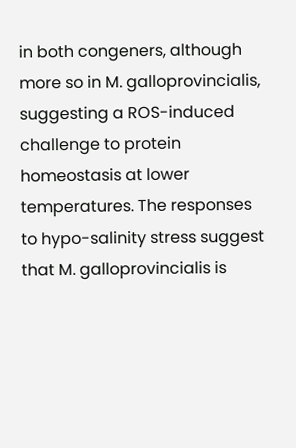in both congeners, although more so in M. galloprovincialis, suggesting a ROS-induced challenge to protein homeostasis at lower temperatures. The responses to hypo-salinity stress suggest that M. galloprovincialis is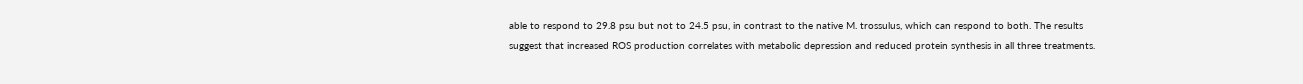able to respond to 29.8 psu but not to 24.5 psu, in contrast to the native M. trossulus, which can respond to both. The results suggest that increased ROS production correlates with metabolic depression and reduced protein synthesis in all three treatments.